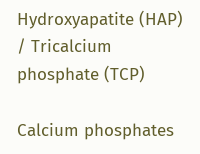Hydroxyapatite (HAP) / Tricalcium phosphate (TCP)

Calcium phosphates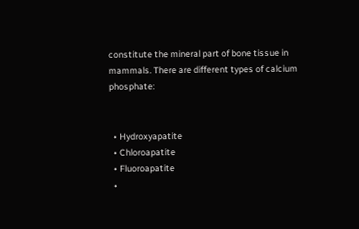constitute the mineral part of bone tissue in mammals. There are different types of calcium phosphate:


  • Hydroxyapatite
  • Chloroapatite
  • Fluoroapatite
  •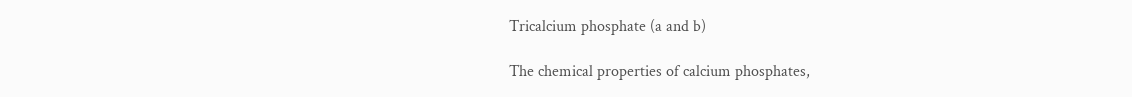Tricalcium phosphate (a and b)

The chemical properties of calcium phosphates,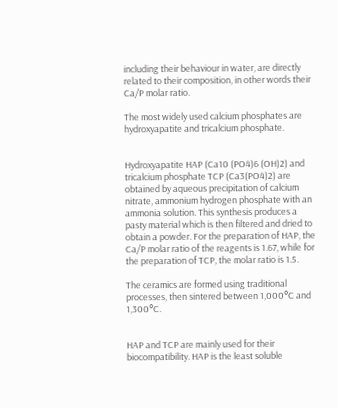including their behaviour in water, are directly related to their composition, in other words their Ca/P molar ratio.

The most widely used calcium phosphates are hydroxyapatite and tricalcium phosphate.


Hydroxyapatite HAP (Ca10 (PO4)6 (OH)2) and tricalcium phosphate TCP (Ca3(PO4)2) are obtained by aqueous precipitation of calcium nitrate, ammonium hydrogen phosphate with an ammonia solution. This synthesis produces a pasty material which is then filtered and dried to obtain a powder. For the preparation of HAP, the Ca/P molar ratio of the reagents is 1.67, while for the preparation of TCP, the molar ratio is 1.5.

The ceramics are formed using traditional processes, then sintered between 1,000°C and 1,300°C.


HAP and TCP are mainly used for their biocompatibility. HAP is the least soluble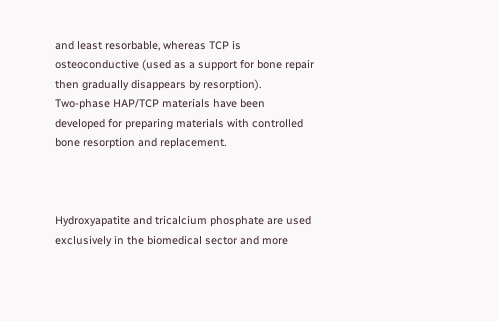and least resorbable, whereas TCP is osteoconductive (used as a support for bone repair then gradually disappears by resorption).
Two-phase HAP/TCP materials have been developed for preparing materials with controlled bone resorption and replacement.



Hydroxyapatite and tricalcium phosphate are used exclusively in the biomedical sector and more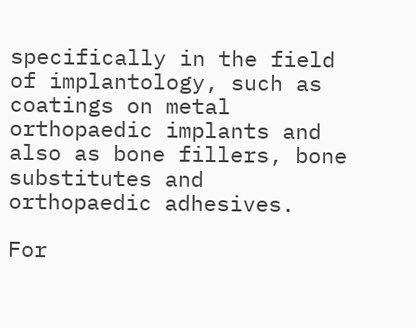specifically in the field of implantology, such as coatings on metal orthopaedic implants and also as bone fillers, bone substitutes and orthopaedic adhesives.

For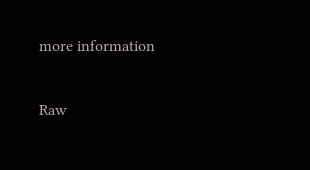more information

Raw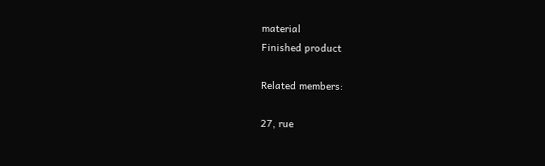material
Finished product

Related members:

27, rue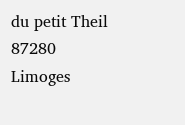du petit Theil
87280 Limoges